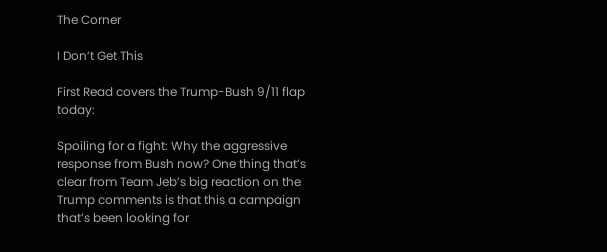The Corner

I Don’t Get This

First Read covers the Trump-Bush 9/11 flap today:

Spoiling for a fight: Why the aggressive response from Bush now? One thing that’s clear from Team Jeb’s big reaction on the Trump comments is that this a campaign that’s been looking for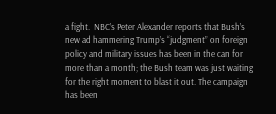a fight.  NBC’s Peter Alexander reports that Bush’s new ad hammering Trump’s “judgment” on foreign policy and military issues has been in the can for more than a month; the Bush team was just waiting for the right moment to blast it out. The campaign has been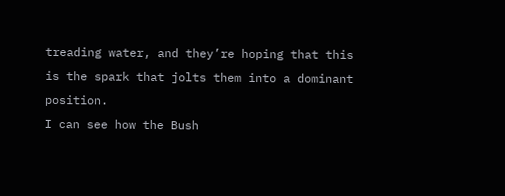treading water, and they’re hoping that this is the spark that jolts them into a dominant position.
I can see how the Bush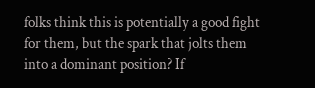folks think this is potentially a good fight for them, but the spark that jolts them into a dominant position? If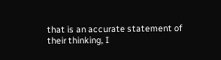that is an accurate statement of their thinking, I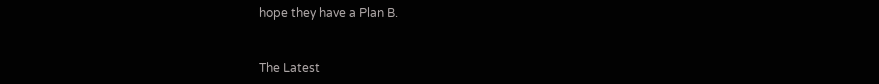hope they have a Plan B.


The Latest